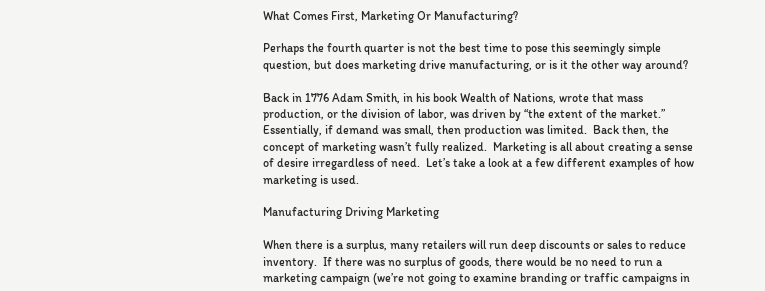What Comes First, Marketing Or Manufacturing?

Perhaps the fourth quarter is not the best time to pose this seemingly simple question, but does marketing drive manufacturing, or is it the other way around?

Back in 1776 Adam Smith, in his book Wealth of Nations, wrote that mass production, or the division of labor, was driven by “the extent of the market.”  Essentially, if demand was small, then production was limited.  Back then, the concept of marketing wasn’t fully realized.  Marketing is all about creating a sense of desire irregardless of need.  Let’s take a look at a few different examples of how marketing is used.

Manufacturing Driving Marketing

When there is a surplus, many retailers will run deep discounts or sales to reduce inventory.  If there was no surplus of goods, there would be no need to run a marketing campaign (we’re not going to examine branding or traffic campaigns in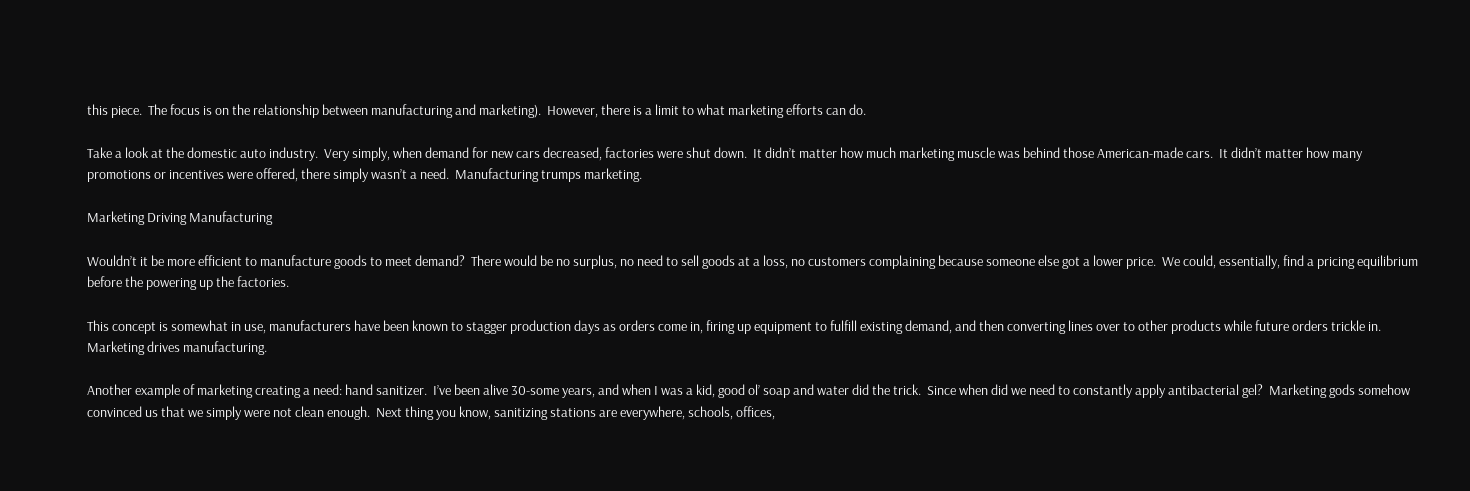this piece.  The focus is on the relationship between manufacturing and marketing).  However, there is a limit to what marketing efforts can do.

Take a look at the domestic auto industry.  Very simply, when demand for new cars decreased, factories were shut down.  It didn’t matter how much marketing muscle was behind those American-made cars.  It didn’t matter how many promotions or incentives were offered, there simply wasn’t a need.  Manufacturing trumps marketing.

Marketing Driving Manufacturing

Wouldn’t it be more efficient to manufacture goods to meet demand?  There would be no surplus, no need to sell goods at a loss, no customers complaining because someone else got a lower price.  We could, essentially, find a pricing equilibrium before the powering up the factories.

This concept is somewhat in use, manufacturers have been known to stagger production days as orders come in, firing up equipment to fulfill existing demand, and then converting lines over to other products while future orders trickle in.  Marketing drives manufacturing.

Another example of marketing creating a need: hand sanitizer.  I’ve been alive 30-some years, and when I was a kid, good ol’ soap and water did the trick.  Since when did we need to constantly apply antibacterial gel?  Marketing gods somehow convinced us that we simply were not clean enough.  Next thing you know, sanitizing stations are everywhere, schools, offices,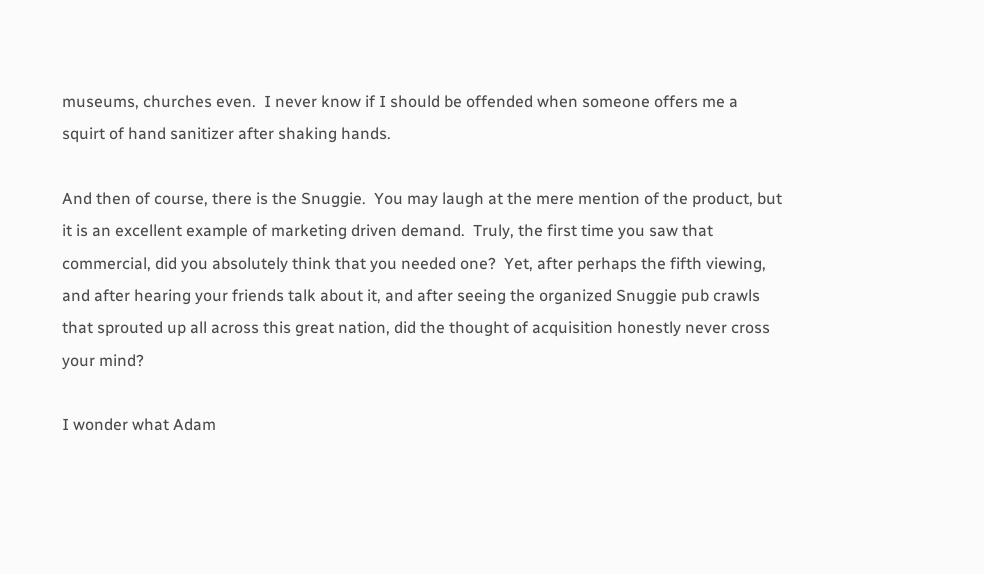museums, churches even.  I never know if I should be offended when someone offers me a squirt of hand sanitizer after shaking hands.

And then of course, there is the Snuggie.  You may laugh at the mere mention of the product, but it is an excellent example of marketing driven demand.  Truly, the first time you saw that commercial, did you absolutely think that you needed one?  Yet, after perhaps the fifth viewing, and after hearing your friends talk about it, and after seeing the organized Snuggie pub crawls that sprouted up all across this great nation, did the thought of acquisition honestly never cross your mind?

I wonder what Adam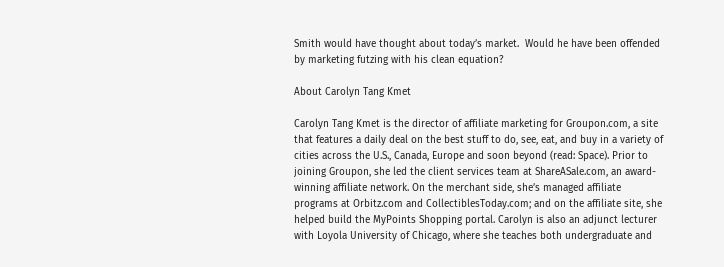Smith would have thought about today’s market.  Would he have been offended by marketing futzing with his clean equation?

About Carolyn Tang Kmet

Carolyn Tang Kmet is the director of affiliate marketing for Groupon.com, a site that features a daily deal on the best stuff to do, see, eat, and buy in a variety of cities across the U.S., Canada, Europe and soon beyond (read: Space). Prior to joining Groupon, she led the client services team at ShareASale.com, an award-winning affiliate network. On the merchant side, she’s managed affiliate programs at Orbitz.com and CollectiblesToday.com; and on the affiliate site, she helped build the MyPoints Shopping portal. Carolyn is also an adjunct lecturer with Loyola University of Chicago, where she teaches both undergraduate and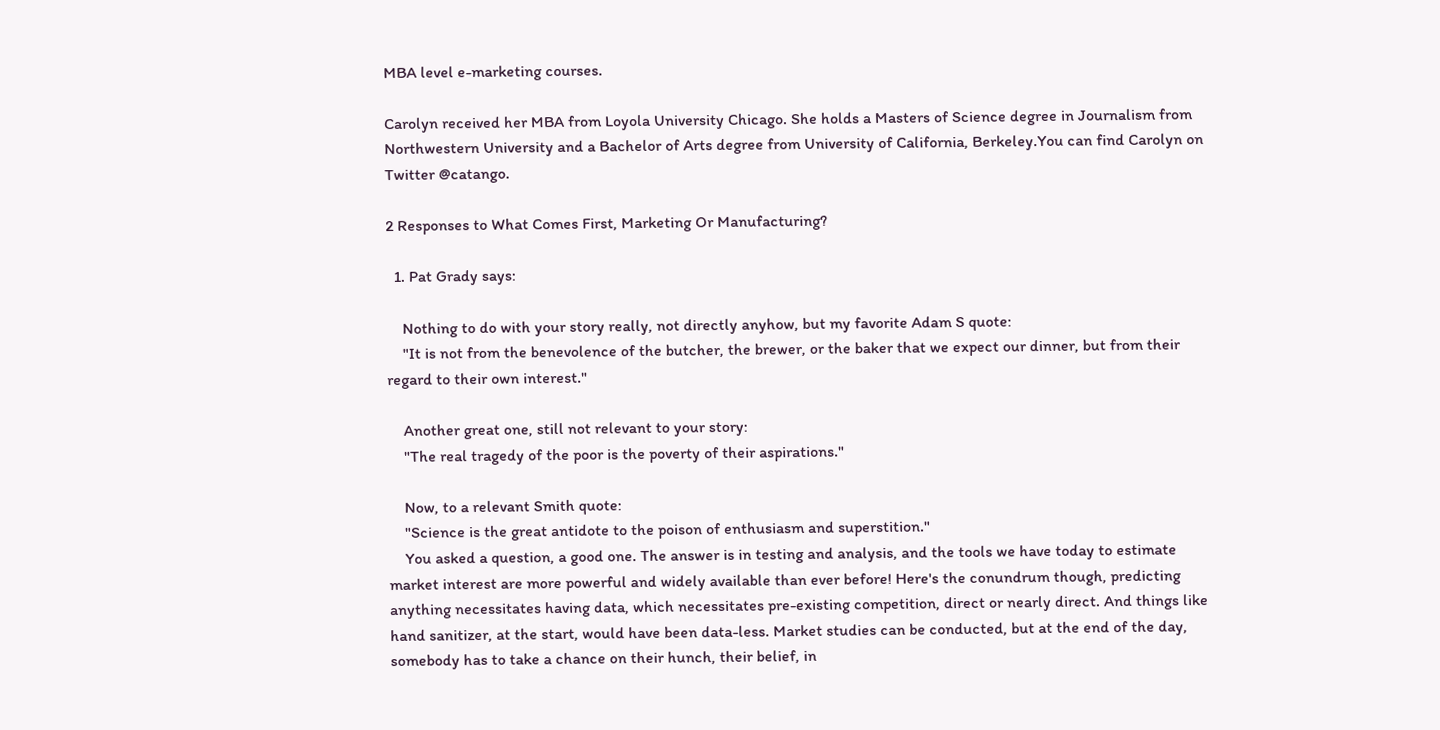MBA level e-marketing courses.

Carolyn received her MBA from Loyola University Chicago. She holds a Masters of Science degree in Journalism from Northwestern University and a Bachelor of Arts degree from University of California, Berkeley.You can find Carolyn on Twitter @catango.

2 Responses to What Comes First, Marketing Or Manufacturing?

  1. Pat Grady says:

    Nothing to do with your story really, not directly anyhow, but my favorite Adam S quote:
    "It is not from the benevolence of the butcher, the brewer, or the baker that we expect our dinner, but from their regard to their own interest."

    Another great one, still not relevant to your story:
    "The real tragedy of the poor is the poverty of their aspirations."

    Now, to a relevant Smith quote:
    "Science is the great antidote to the poison of enthusiasm and superstition."
    You asked a question, a good one. The answer is in testing and analysis, and the tools we have today to estimate market interest are more powerful and widely available than ever before! Here's the conundrum though, predicting anything necessitates having data, which necessitates pre-existing competition, direct or nearly direct. And things like hand sanitizer, at the start, would have been data-less. Market studies can be conducted, but at the end of the day, somebody has to take a chance on their hunch, their belief, in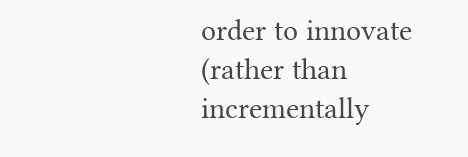order to innovate (rather than incrementally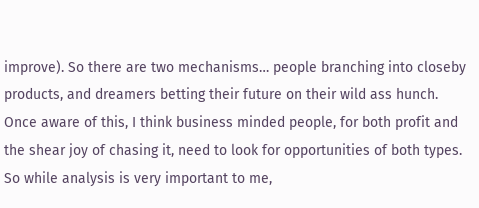improve). So there are two mechanisms… people branching into closeby products, and dreamers betting their future on their wild ass hunch. Once aware of this, I think business minded people, for both profit and the shear joy of chasing it, need to look for opportunities of both types. So while analysis is very important to me,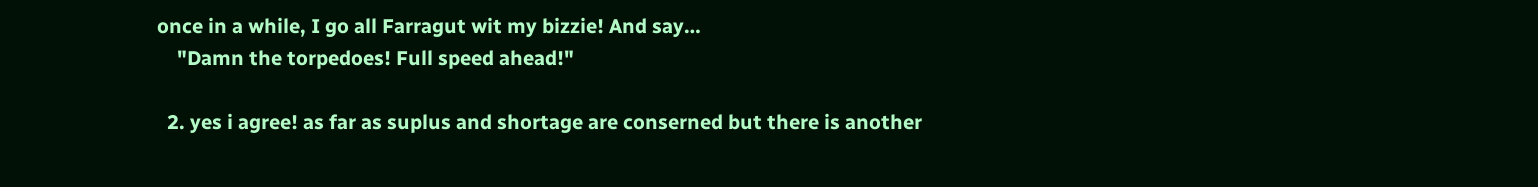once in a while, I go all Farragut wit my bizzie! And say…
    "Damn the torpedoes! Full speed ahead!"

  2. yes i agree! as far as suplus and shortage are conserned but there is another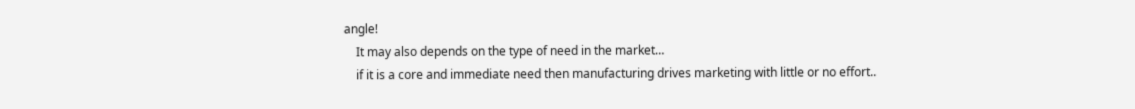angle!
    It may also depends on the type of need in the market…
    if it is a core and immediate need then manufacturing drives marketing with little or no effort..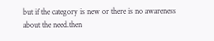but if the category is new or there is no awareness about the need.then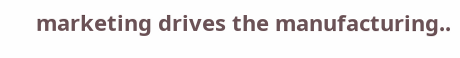marketing drives the manufacturing..